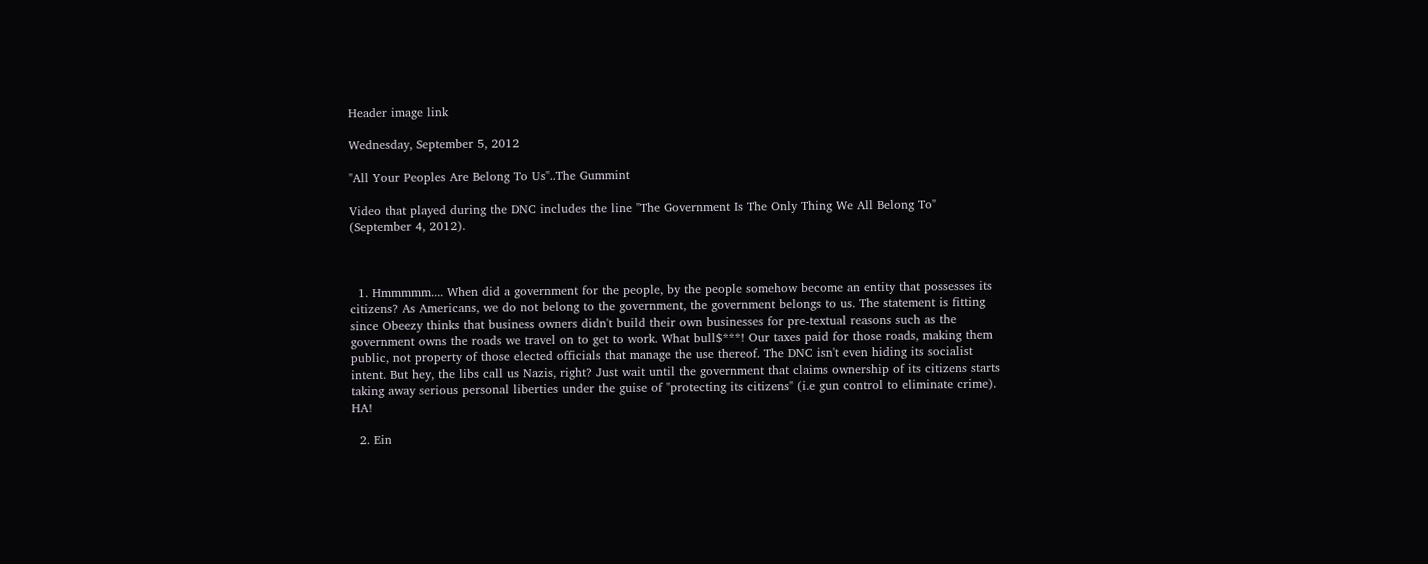Header image link

Wednesday, September 5, 2012

"All Your Peoples Are Belong To Us"..The Gummint

Video that played during the DNC includes the line "The Government Is The Only Thing We All Belong To" (September 4, 2012).



  1. Hmmmmm.... When did a government for the people, by the people somehow become an entity that possesses its citizens? As Americans, we do not belong to the government, the government belongs to us. The statement is fitting since Obeezy thinks that business owners didn't build their own businesses for pre-textual reasons such as the government owns the roads we travel on to get to work. What bull$***! Our taxes paid for those roads, making them public, not property of those elected officials that manage the use thereof. The DNC isn't even hiding its socialist intent. But hey, the libs call us Nazis, right? Just wait until the government that claims ownership of its citizens starts taking away serious personal liberties under the guise of "protecting its citizens" (i.e gun control to eliminate crime). HA!

  2. Ein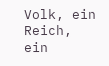Volk, ein Reich, ein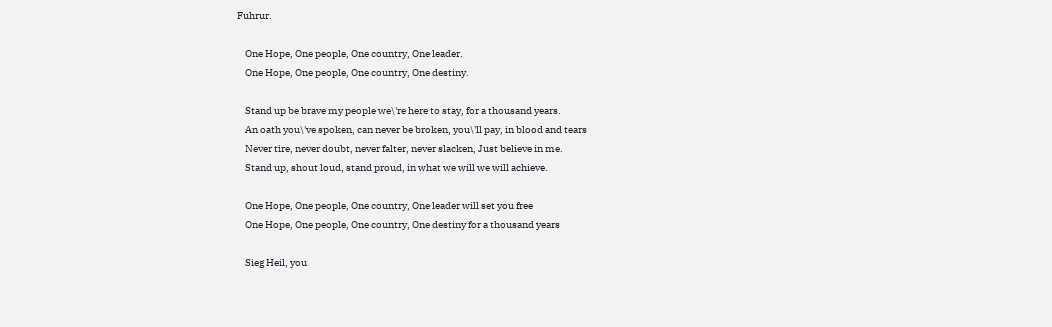Fuhrur.

    One Hope, One people, One country, One leader.
    One Hope, One people, One country, One destiny.

    Stand up be brave my people we\'re here to stay, for a thousand years.
    An oath you\'ve spoken, can never be broken, you\'ll pay, in blood and tears
    Never tire, never doubt, never falter, never slacken, Just believe in me.
    Stand up, shout loud, stand proud, in what we will we will achieve.

    One Hope, One people, One country, One leader will set you free
    One Hope, One people, One country, One destiny for a thousand years

    Sieg Heil, you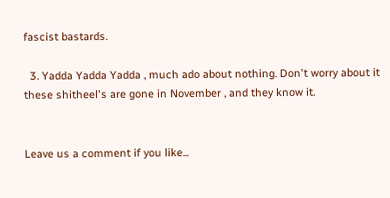fascist bastards.

  3. Yadda Yadda Yadda , much ado about nothing. Don't worry about it these shitheel's are gone in November , and they know it.


Leave us a comment if you like...